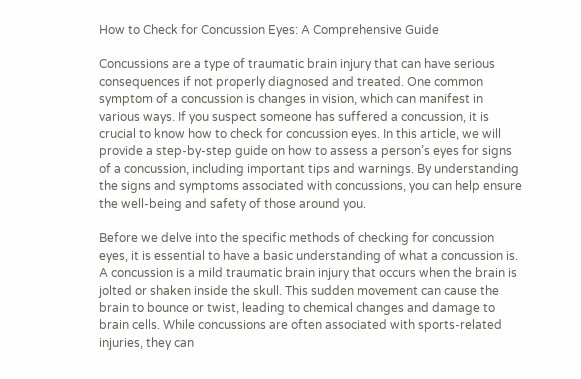How to Check for Concussion Eyes: A Comprehensive Guide

Concussions are a type of traumatic brain injury that can have serious consequences if not properly diagnosed and treated. One common symptom of a concussion is changes in vision, which can manifest in various ways. If you suspect someone has suffered a concussion, it is crucial to know how to check for concussion eyes. In this article, we will provide a step-by-step guide on how to assess a person’s eyes for signs of a concussion, including important tips and warnings. By understanding the signs and symptoms associated with concussions, you can help ensure the well-being and safety of those around you.

Before we delve into the specific methods of checking for concussion eyes, it is essential to have a basic understanding of what a concussion is. A concussion is a mild traumatic brain injury that occurs when the brain is jolted or shaken inside the skull. This sudden movement can cause the brain to bounce or twist, leading to chemical changes and damage to brain cells. While concussions are often associated with sports-related injuries, they can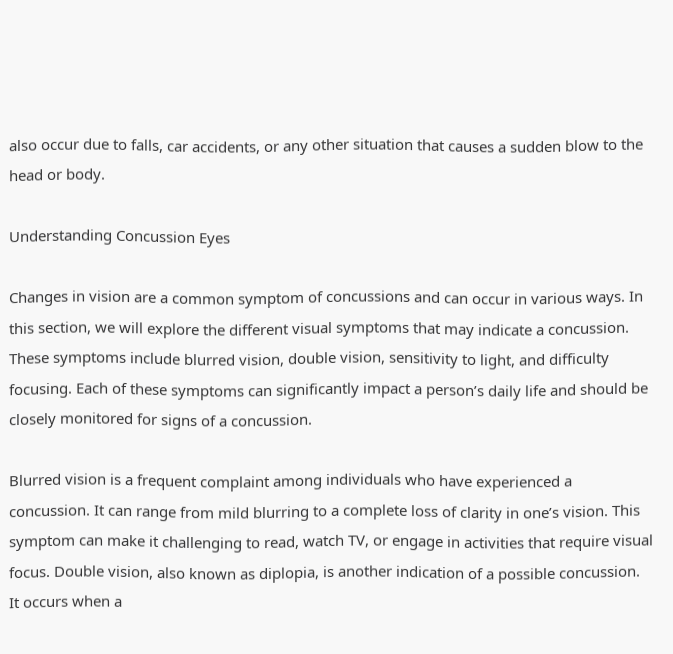also occur due to falls, car accidents, or any other situation that causes a sudden blow to the head or body.

Understanding Concussion Eyes

Changes in vision are a common symptom of concussions and can occur in various ways. In this section, we will explore the different visual symptoms that may indicate a concussion. These symptoms include blurred vision, double vision, sensitivity to light, and difficulty focusing. Each of these symptoms can significantly impact a person’s daily life and should be closely monitored for signs of a concussion.

Blurred vision is a frequent complaint among individuals who have experienced a concussion. It can range from mild blurring to a complete loss of clarity in one’s vision. This symptom can make it challenging to read, watch TV, or engage in activities that require visual focus. Double vision, also known as diplopia, is another indication of a possible concussion. It occurs when a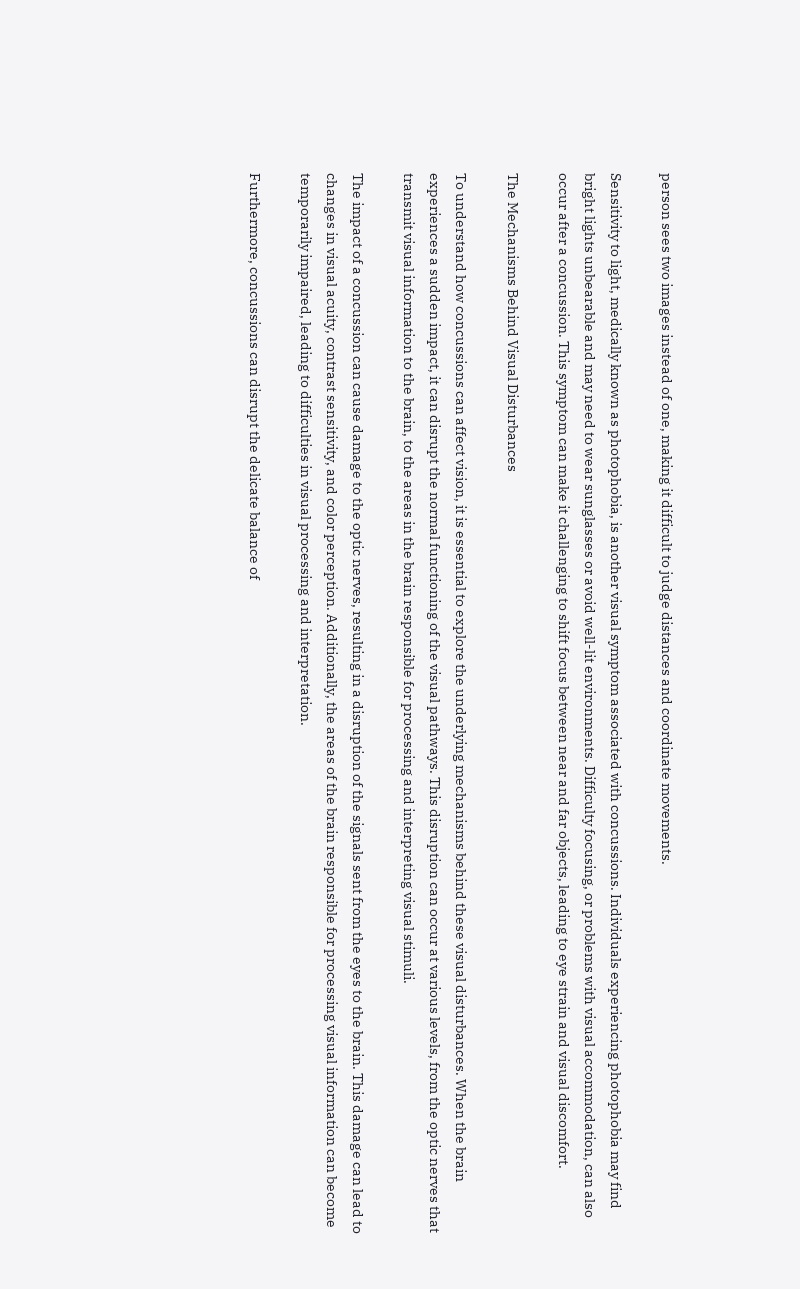person sees two images instead of one, making it difficult to judge distances and coordinate movements.

Sensitivity to light, medically known as photophobia, is another visual symptom associated with concussions. Individuals experiencing photophobia may find bright lights unbearable and may need to wear sunglasses or avoid well-lit environments. Difficulty focusing, or problems with visual accommodation, can also occur after a concussion. This symptom can make it challenging to shift focus between near and far objects, leading to eye strain and visual discomfort.

The Mechanisms Behind Visual Disturbances

To understand how concussions can affect vision, it is essential to explore the underlying mechanisms behind these visual disturbances. When the brain experiences a sudden impact, it can disrupt the normal functioning of the visual pathways. This disruption can occur at various levels, from the optic nerves that transmit visual information to the brain, to the areas in the brain responsible for processing and interpreting visual stimuli.

The impact of a concussion can cause damage to the optic nerves, resulting in a disruption of the signals sent from the eyes to the brain. This damage can lead to changes in visual acuity, contrast sensitivity, and color perception. Additionally, the areas of the brain responsible for processing visual information can become temporarily impaired, leading to difficulties in visual processing and interpretation.

Furthermore, concussions can disrupt the delicate balance of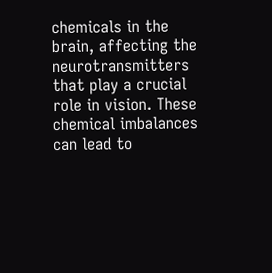chemicals in the brain, affecting the neurotransmitters that play a crucial role in vision. These chemical imbalances can lead to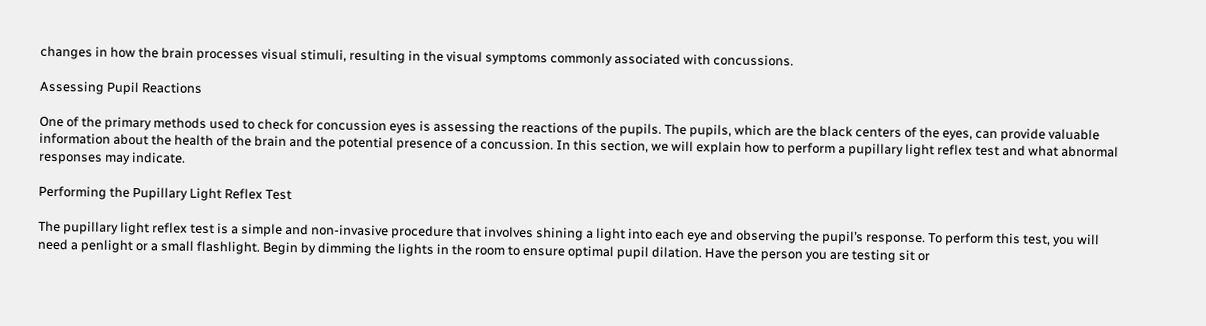changes in how the brain processes visual stimuli, resulting in the visual symptoms commonly associated with concussions.

Assessing Pupil Reactions

One of the primary methods used to check for concussion eyes is assessing the reactions of the pupils. The pupils, which are the black centers of the eyes, can provide valuable information about the health of the brain and the potential presence of a concussion. In this section, we will explain how to perform a pupillary light reflex test and what abnormal responses may indicate.

Performing the Pupillary Light Reflex Test

The pupillary light reflex test is a simple and non-invasive procedure that involves shining a light into each eye and observing the pupil’s response. To perform this test, you will need a penlight or a small flashlight. Begin by dimming the lights in the room to ensure optimal pupil dilation. Have the person you are testing sit or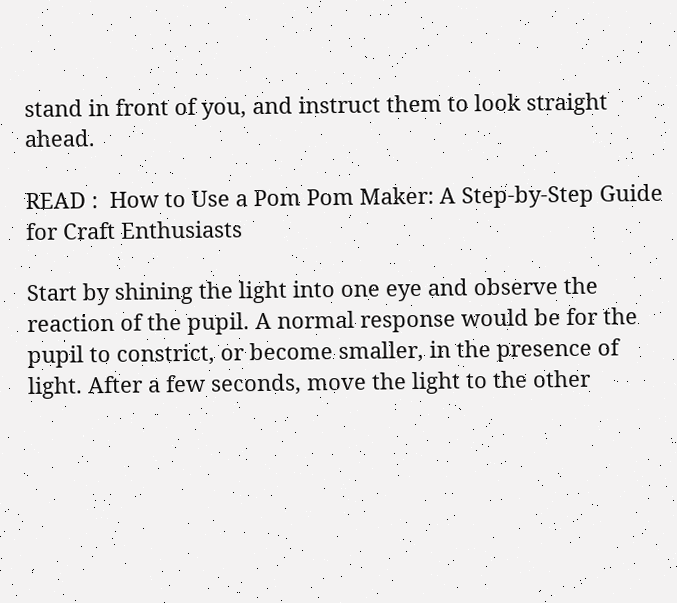stand in front of you, and instruct them to look straight ahead.

READ :  How to Use a Pom Pom Maker: A Step-by-Step Guide for Craft Enthusiasts

Start by shining the light into one eye and observe the reaction of the pupil. A normal response would be for the pupil to constrict, or become smaller, in the presence of light. After a few seconds, move the light to the other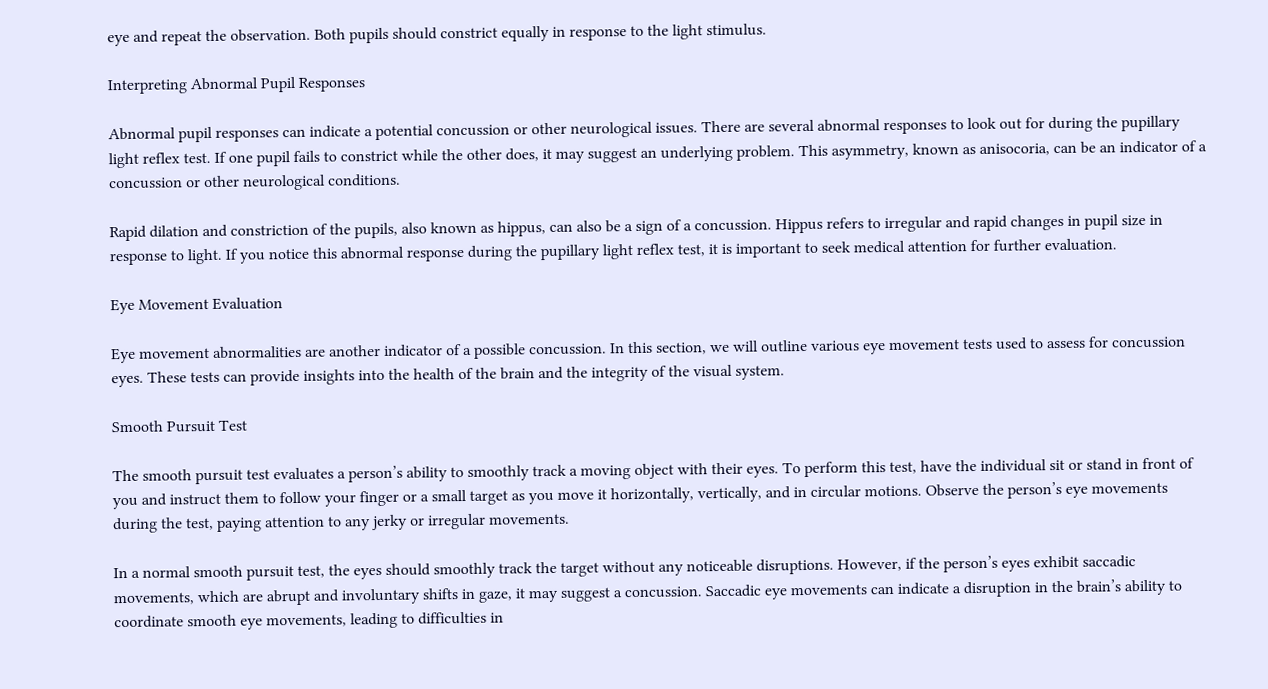eye and repeat the observation. Both pupils should constrict equally in response to the light stimulus.

Interpreting Abnormal Pupil Responses

Abnormal pupil responses can indicate a potential concussion or other neurological issues. There are several abnormal responses to look out for during the pupillary light reflex test. If one pupil fails to constrict while the other does, it may suggest an underlying problem. This asymmetry, known as anisocoria, can be an indicator of a concussion or other neurological conditions.

Rapid dilation and constriction of the pupils, also known as hippus, can also be a sign of a concussion. Hippus refers to irregular and rapid changes in pupil size in response to light. If you notice this abnormal response during the pupillary light reflex test, it is important to seek medical attention for further evaluation.

Eye Movement Evaluation

Eye movement abnormalities are another indicator of a possible concussion. In this section, we will outline various eye movement tests used to assess for concussion eyes. These tests can provide insights into the health of the brain and the integrity of the visual system.

Smooth Pursuit Test

The smooth pursuit test evaluates a person’s ability to smoothly track a moving object with their eyes. To perform this test, have the individual sit or stand in front of you and instruct them to follow your finger or a small target as you move it horizontally, vertically, and in circular motions. Observe the person’s eye movements during the test, paying attention to any jerky or irregular movements.

In a normal smooth pursuit test, the eyes should smoothly track the target without any noticeable disruptions. However, if the person’s eyes exhibit saccadic movements, which are abrupt and involuntary shifts in gaze, it may suggest a concussion. Saccadic eye movements can indicate a disruption in the brain’s ability to coordinate smooth eye movements, leading to difficulties in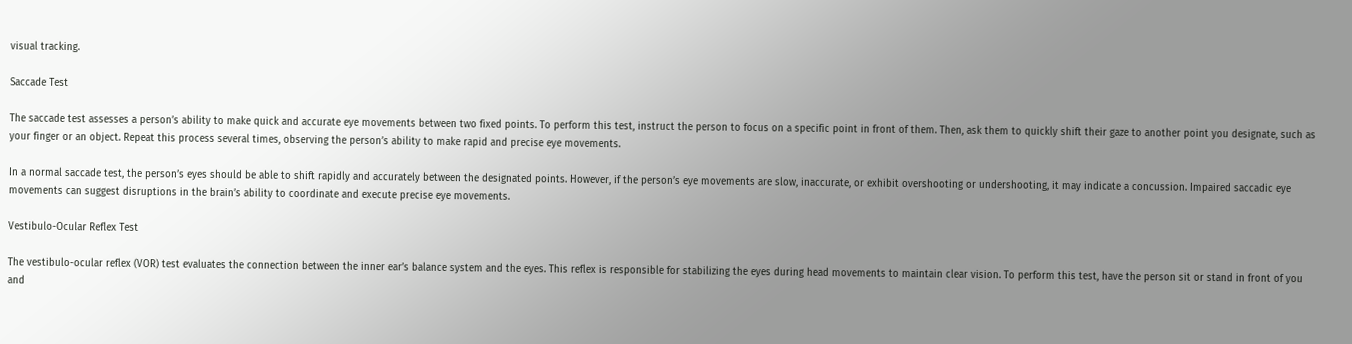visual tracking.

Saccade Test

The saccade test assesses a person’s ability to make quick and accurate eye movements between two fixed points. To perform this test, instruct the person to focus on a specific point in front of them. Then, ask them to quickly shift their gaze to another point you designate, such as your finger or an object. Repeat this process several times, observing the person’s ability to make rapid and precise eye movements.

In a normal saccade test, the person’s eyes should be able to shift rapidly and accurately between the designated points. However, if the person’s eye movements are slow, inaccurate, or exhibit overshooting or undershooting, it may indicate a concussion. Impaired saccadic eye movements can suggest disruptions in the brain’s ability to coordinate and execute precise eye movements.

Vestibulo-Ocular Reflex Test

The vestibulo-ocular reflex (VOR) test evaluates the connection between the inner ear’s balance system and the eyes. This reflex is responsible for stabilizing the eyes during head movements to maintain clear vision. To perform this test, have the person sit or stand in front of you and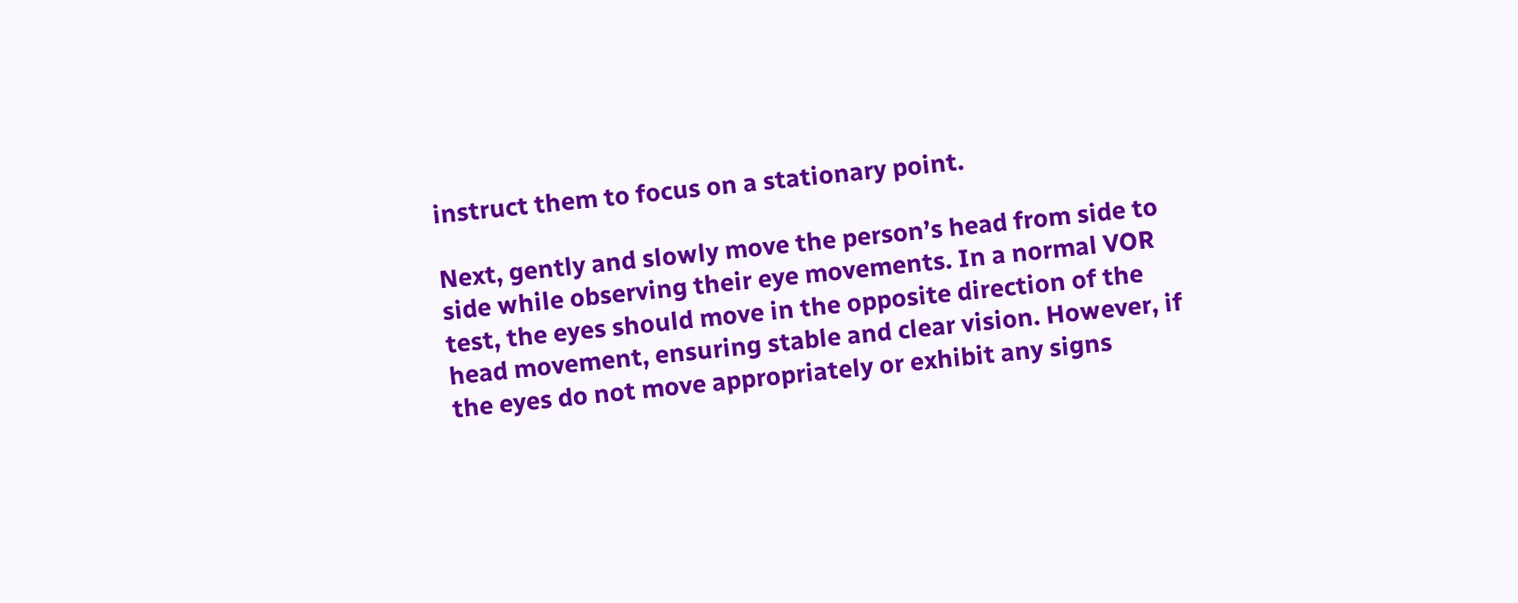instruct them to focus on a stationary point.

Next, gently and slowly move the person’s head from side to side while observing their eye movements. In a normal VOR test, the eyes should move in the opposite direction of the head movement, ensuring stable and clear vision. However, if the eyes do not move appropriately or exhibit any signs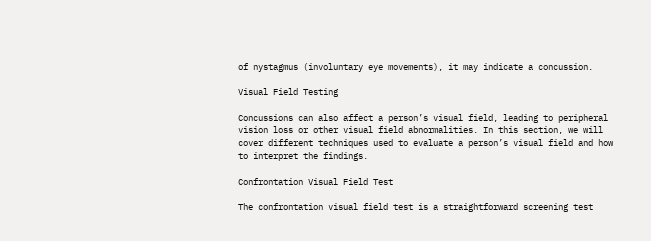of nystagmus (involuntary eye movements), it may indicate a concussion.

Visual Field Testing

Concussions can also affect a person’s visual field, leading to peripheral vision loss or other visual field abnormalities. In this section, we will cover different techniques used to evaluate a person’s visual field and how to interpret the findings.

Confrontation Visual Field Test

The confrontation visual field test is a straightforward screening test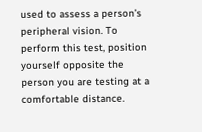used to assess a person’s peripheral vision. To perform this test, position yourself opposite the person you are testing at a comfortable distance.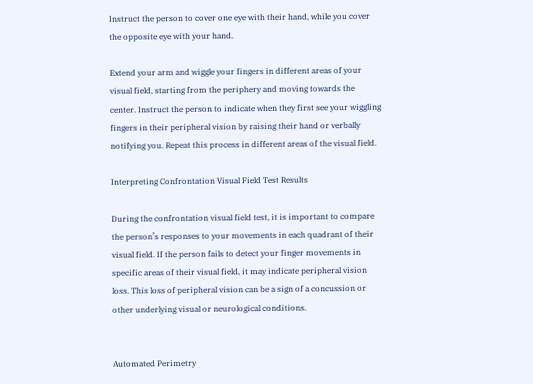Instruct the person to cover one eye with their hand, while you cover the opposite eye with your hand.

Extend your arm and wiggle your fingers in different areas of your visual field, starting from the periphery and moving towards the center. Instruct the person to indicate when they first see your wiggling fingers in their peripheral vision by raising their hand or verbally notifying you. Repeat this process in different areas of the visual field.

Interpreting Confrontation Visual Field Test Results

During the confrontation visual field test, it is important to compare the person’s responses to your movements in each quadrant of their visual field. If the person fails to detect your finger movements in specific areas of their visual field, it may indicate peripheral vision loss. This loss of peripheral vision can be a sign of a concussion or other underlying visual or neurological conditions.


Automated Perimetry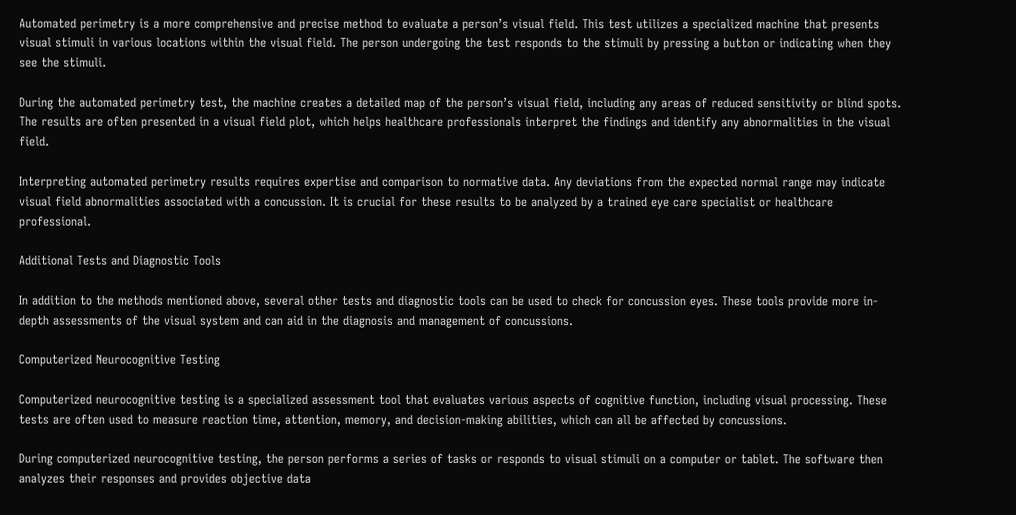Automated perimetry is a more comprehensive and precise method to evaluate a person’s visual field. This test utilizes a specialized machine that presents visual stimuli in various locations within the visual field. The person undergoing the test responds to the stimuli by pressing a button or indicating when they see the stimuli.

During the automated perimetry test, the machine creates a detailed map of the person’s visual field, including any areas of reduced sensitivity or blind spots. The results are often presented in a visual field plot, which helps healthcare professionals interpret the findings and identify any abnormalities in the visual field.

Interpreting automated perimetry results requires expertise and comparison to normative data. Any deviations from the expected normal range may indicate visual field abnormalities associated with a concussion. It is crucial for these results to be analyzed by a trained eye care specialist or healthcare professional.

Additional Tests and Diagnostic Tools

In addition to the methods mentioned above, several other tests and diagnostic tools can be used to check for concussion eyes. These tools provide more in-depth assessments of the visual system and can aid in the diagnosis and management of concussions.

Computerized Neurocognitive Testing

Computerized neurocognitive testing is a specialized assessment tool that evaluates various aspects of cognitive function, including visual processing. These tests are often used to measure reaction time, attention, memory, and decision-making abilities, which can all be affected by concussions.

During computerized neurocognitive testing, the person performs a series of tasks or responds to visual stimuli on a computer or tablet. The software then analyzes their responses and provides objective data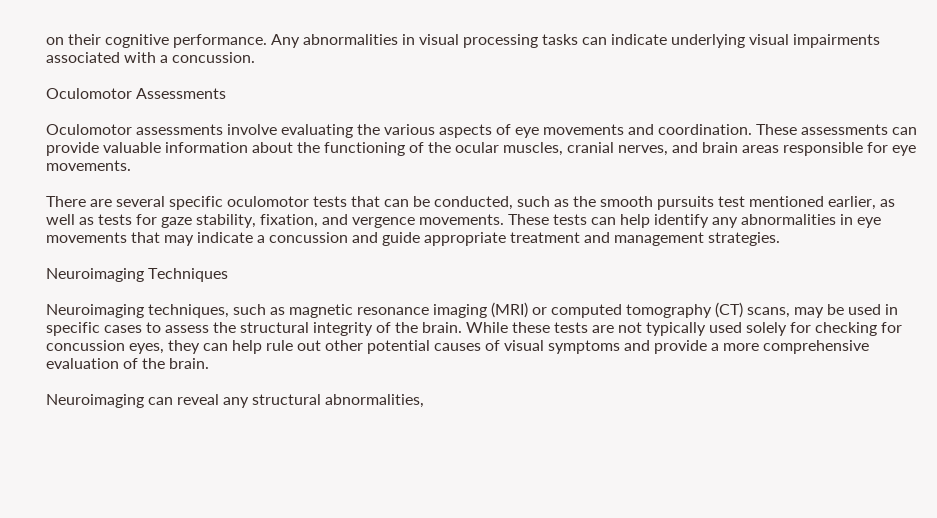on their cognitive performance. Any abnormalities in visual processing tasks can indicate underlying visual impairments associated with a concussion.

Oculomotor Assessments

Oculomotor assessments involve evaluating the various aspects of eye movements and coordination. These assessments can provide valuable information about the functioning of the ocular muscles, cranial nerves, and brain areas responsible for eye movements.

There are several specific oculomotor tests that can be conducted, such as the smooth pursuits test mentioned earlier, as well as tests for gaze stability, fixation, and vergence movements. These tests can help identify any abnormalities in eye movements that may indicate a concussion and guide appropriate treatment and management strategies.

Neuroimaging Techniques

Neuroimaging techniques, such as magnetic resonance imaging (MRI) or computed tomography (CT) scans, may be used in specific cases to assess the structural integrity of the brain. While these tests are not typically used solely for checking for concussion eyes, they can help rule out other potential causes of visual symptoms and provide a more comprehensive evaluation of the brain.

Neuroimaging can reveal any structural abnormalities,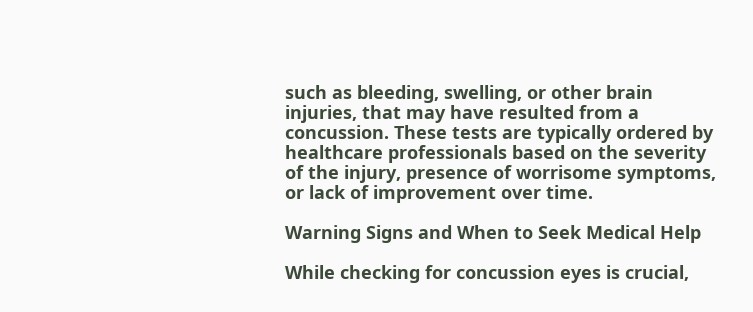such as bleeding, swelling, or other brain injuries, that may have resulted from a concussion. These tests are typically ordered by healthcare professionals based on the severity of the injury, presence of worrisome symptoms, or lack of improvement over time.

Warning Signs and When to Seek Medical Help

While checking for concussion eyes is crucial,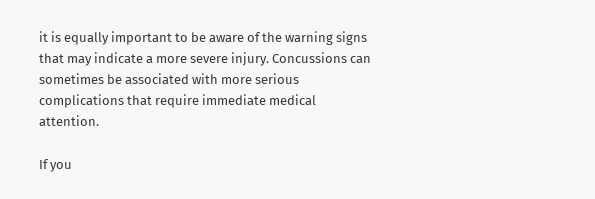it is equally important to be aware of the warning signs that may indicate a more severe injury. Concussions can sometimes be associated with more serious complications that require immediate medical attention.

If you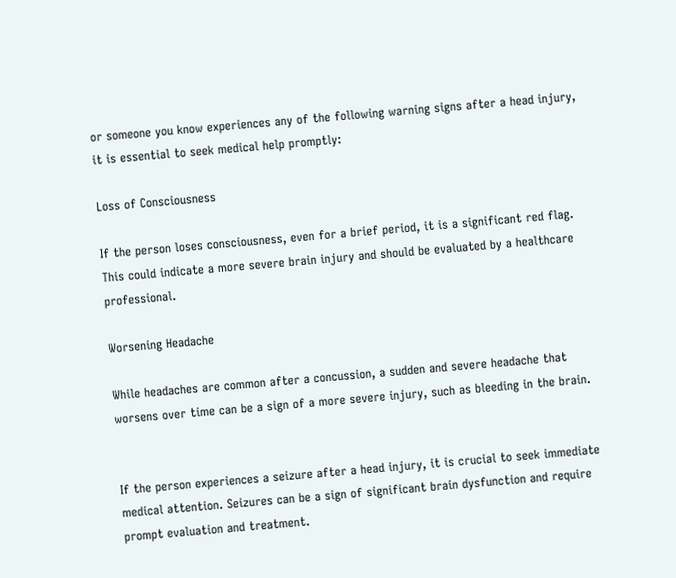or someone you know experiences any of the following warning signs after a head injury, it is essential to seek medical help promptly:

Loss of Consciousness

If the person loses consciousness, even for a brief period, it is a significant red flag. This could indicate a more severe brain injury and should be evaluated by a healthcare professional.

Worsening Headache

While headaches are common after a concussion, a sudden and severe headache that worsens over time can be a sign of a more severe injury, such as bleeding in the brain.


If the person experiences a seizure after a head injury, it is crucial to seek immediate medical attention. Seizures can be a sign of significant brain dysfunction and require prompt evaluation and treatment.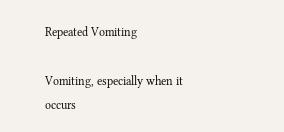Repeated Vomiting

Vomiting, especially when it occurs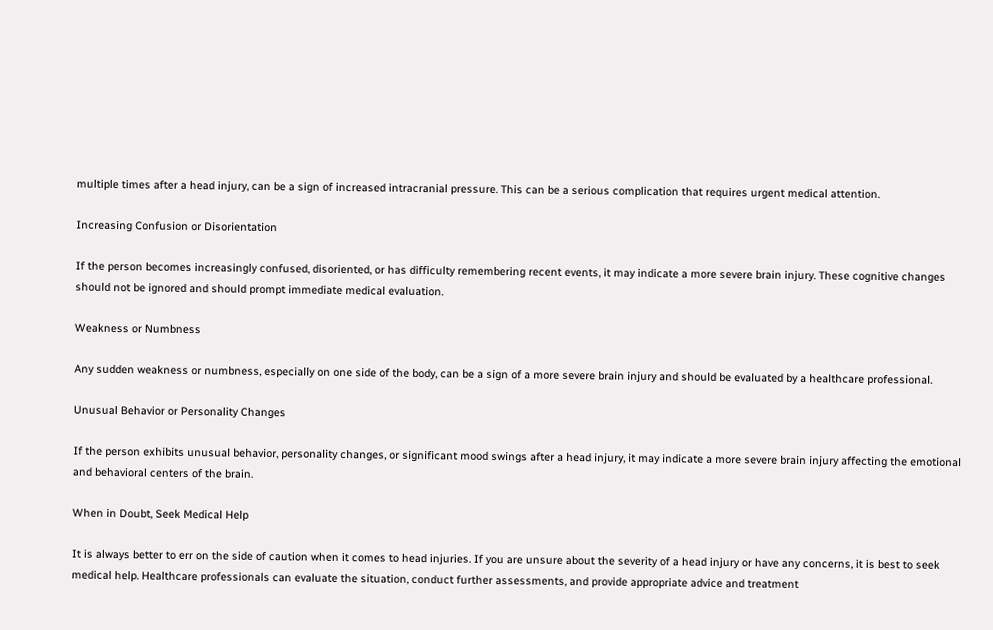multiple times after a head injury, can be a sign of increased intracranial pressure. This can be a serious complication that requires urgent medical attention.

Increasing Confusion or Disorientation

If the person becomes increasingly confused, disoriented, or has difficulty remembering recent events, it may indicate a more severe brain injury. These cognitive changes should not be ignored and should prompt immediate medical evaluation.

Weakness or Numbness

Any sudden weakness or numbness, especially on one side of the body, can be a sign of a more severe brain injury and should be evaluated by a healthcare professional.

Unusual Behavior or Personality Changes

If the person exhibits unusual behavior, personality changes, or significant mood swings after a head injury, it may indicate a more severe brain injury affecting the emotional and behavioral centers of the brain.

When in Doubt, Seek Medical Help

It is always better to err on the side of caution when it comes to head injuries. If you are unsure about the severity of a head injury or have any concerns, it is best to seek medical help. Healthcare professionals can evaluate the situation, conduct further assessments, and provide appropriate advice and treatment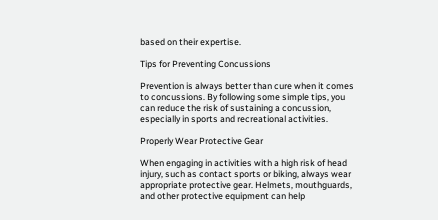based on their expertise.

Tips for Preventing Concussions

Prevention is always better than cure when it comes to concussions. By following some simple tips, you can reduce the risk of sustaining a concussion, especially in sports and recreational activities.

Properly Wear Protective Gear

When engaging in activities with a high risk of head injury, such as contact sports or biking, always wear appropriate protective gear. Helmets, mouthguards, and other protective equipment can help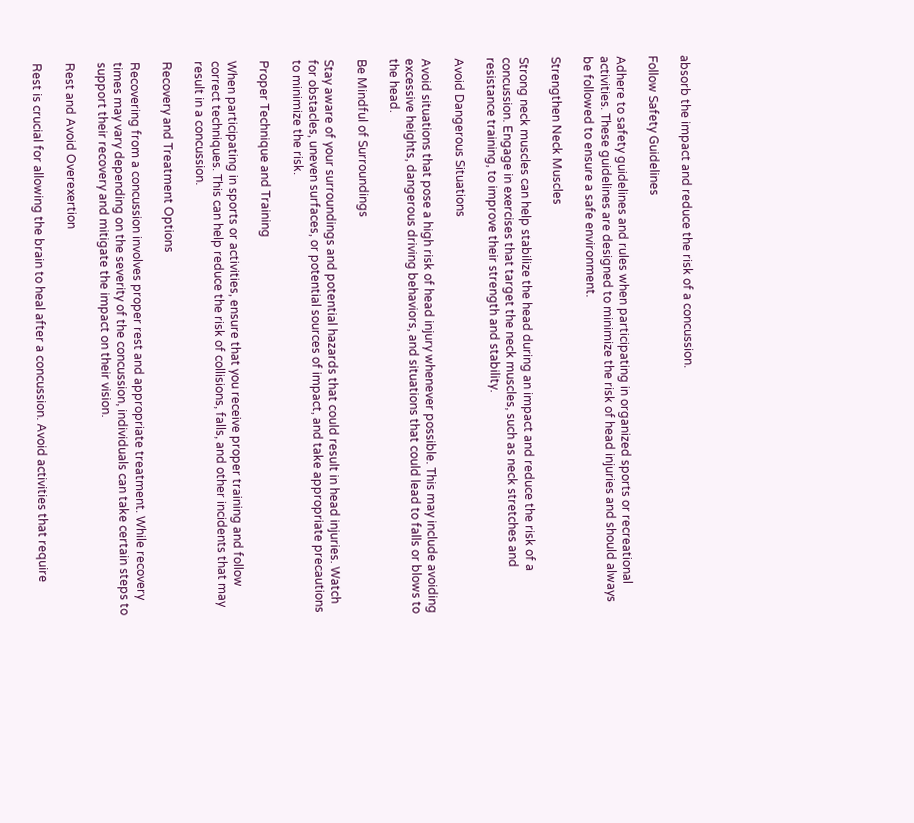absorb the impact and reduce the risk of a concussion.

Follow Safety Guidelines

Adhere to safety guidelines and rules when participating in organized sports or recreational activities. These guidelines are designed to minimize the risk of head injuries and should always be followed to ensure a safe environment.

Strengthen Neck Muscles

Strong neck muscles can help stabilize the head during an impact and reduce the risk of a concussion. Engage in exercises that target the neck muscles, such as neck stretches and resistance training, to improve their strength and stability.

Avoid Dangerous Situations

Avoid situations that pose a high risk of head injury whenever possible. This may include avoiding excessive heights, dangerous driving behaviors, and situations that could lead to falls or blows to the head.

Be Mindful of Surroundings

Stay aware of your surroundings and potential hazards that could result in head injuries. Watch for obstacles, uneven surfaces, or potential sources of impact, and take appropriate precautions to minimize the risk.

Proper Technique and Training

When participating in sports or activities, ensure that you receive proper training and follow correct techniques. This can help reduce the risk of collisions, falls, and other incidents that may result in a concussion.

Recovery and Treatment Options

Recovering from a concussion involves proper rest and appropriate treatment. While recovery times may vary depending on the severity of the concussion, individuals can take certain steps to support their recovery and mitigate the impact on their vision.

Rest and Avoid Overexertion

Rest is crucial for allowing the brain to heal after a concussion. Avoid activities that require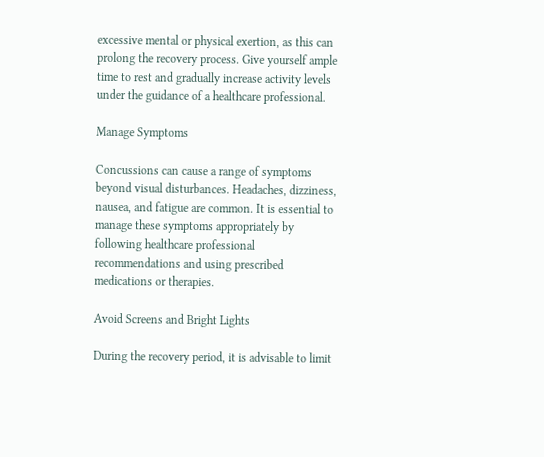excessive mental or physical exertion, as this can prolong the recovery process. Give yourself ample time to rest and gradually increase activity levels under the guidance of a healthcare professional.

Manage Symptoms

Concussions can cause a range of symptoms beyond visual disturbances. Headaches, dizziness, nausea, and fatigue are common. It is essential to manage these symptoms appropriately by following healthcare professional recommendations and using prescribed medications or therapies.

Avoid Screens and Bright Lights

During the recovery period, it is advisable to limit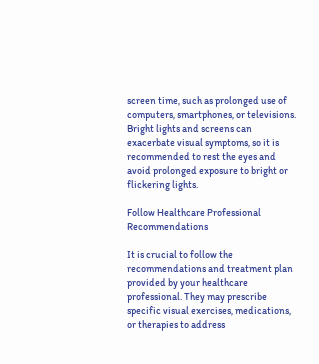screen time, such as prolonged use of computers, smartphones, or televisions. Bright lights and screens can exacerbate visual symptoms, so it is recommended to rest the eyes and avoid prolonged exposure to bright or flickering lights.

Follow Healthcare Professional Recommendations

It is crucial to follow the recommendations and treatment plan provided by your healthcare professional. They may prescribe specific visual exercises, medications, or therapies to address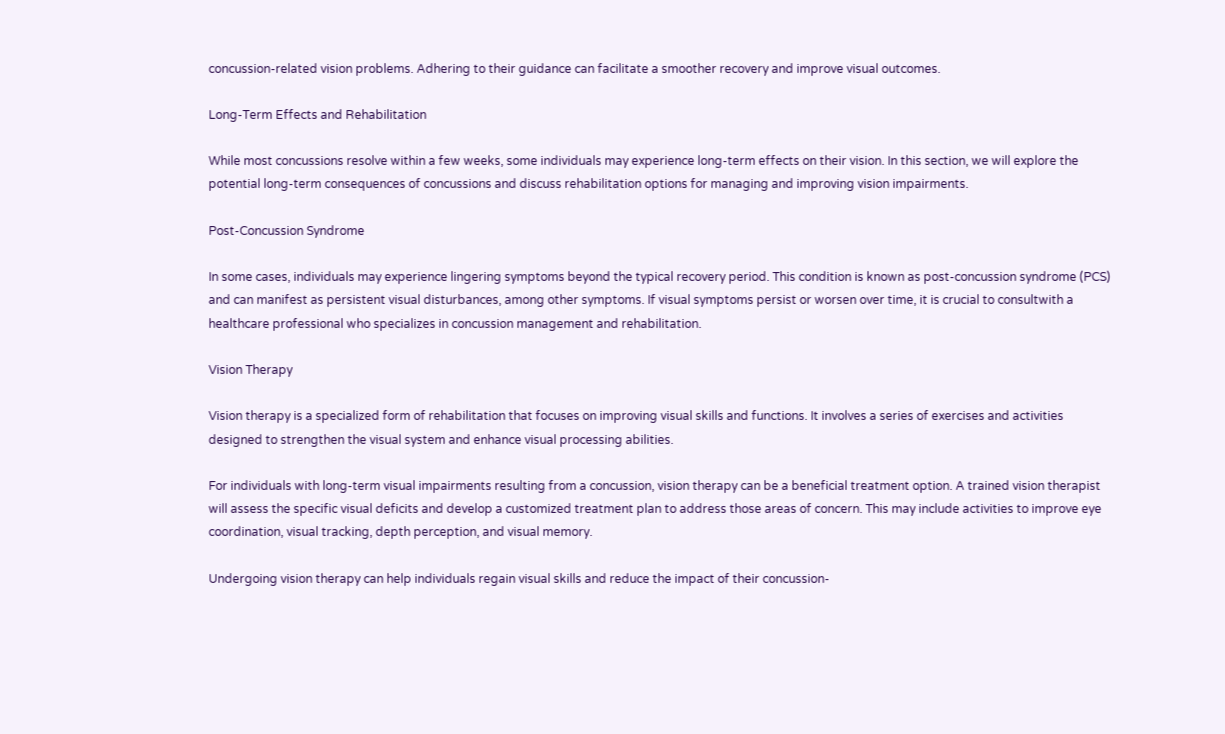concussion-related vision problems. Adhering to their guidance can facilitate a smoother recovery and improve visual outcomes.

Long-Term Effects and Rehabilitation

While most concussions resolve within a few weeks, some individuals may experience long-term effects on their vision. In this section, we will explore the potential long-term consequences of concussions and discuss rehabilitation options for managing and improving vision impairments.

Post-Concussion Syndrome

In some cases, individuals may experience lingering symptoms beyond the typical recovery period. This condition is known as post-concussion syndrome (PCS) and can manifest as persistent visual disturbances, among other symptoms. If visual symptoms persist or worsen over time, it is crucial to consultwith a healthcare professional who specializes in concussion management and rehabilitation.

Vision Therapy

Vision therapy is a specialized form of rehabilitation that focuses on improving visual skills and functions. It involves a series of exercises and activities designed to strengthen the visual system and enhance visual processing abilities.

For individuals with long-term visual impairments resulting from a concussion, vision therapy can be a beneficial treatment option. A trained vision therapist will assess the specific visual deficits and develop a customized treatment plan to address those areas of concern. This may include activities to improve eye coordination, visual tracking, depth perception, and visual memory.

Undergoing vision therapy can help individuals regain visual skills and reduce the impact of their concussion-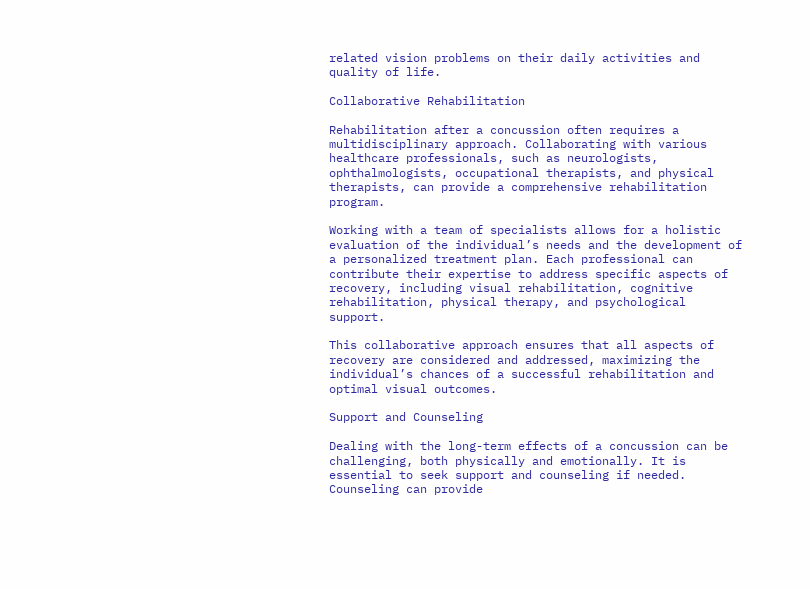related vision problems on their daily activities and quality of life.

Collaborative Rehabilitation

Rehabilitation after a concussion often requires a multidisciplinary approach. Collaborating with various healthcare professionals, such as neurologists, ophthalmologists, occupational therapists, and physical therapists, can provide a comprehensive rehabilitation program.

Working with a team of specialists allows for a holistic evaluation of the individual’s needs and the development of a personalized treatment plan. Each professional can contribute their expertise to address specific aspects of recovery, including visual rehabilitation, cognitive rehabilitation, physical therapy, and psychological support.

This collaborative approach ensures that all aspects of recovery are considered and addressed, maximizing the individual’s chances of a successful rehabilitation and optimal visual outcomes.

Support and Counseling

Dealing with the long-term effects of a concussion can be challenging, both physically and emotionally. It is essential to seek support and counseling if needed. Counseling can provide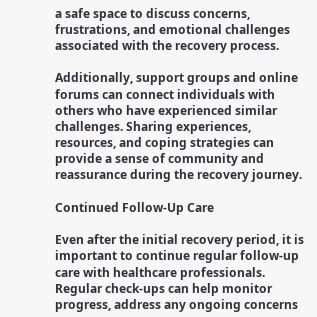a safe space to discuss concerns, frustrations, and emotional challenges associated with the recovery process.

Additionally, support groups and online forums can connect individuals with others who have experienced similar challenges. Sharing experiences, resources, and coping strategies can provide a sense of community and reassurance during the recovery journey.

Continued Follow-Up Care

Even after the initial recovery period, it is important to continue regular follow-up care with healthcare professionals. Regular check-ups can help monitor progress, address any ongoing concerns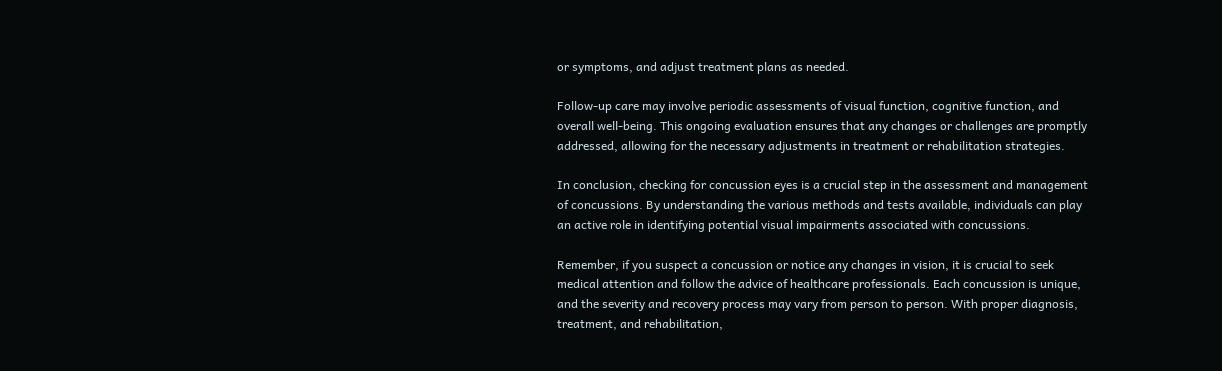or symptoms, and adjust treatment plans as needed.

Follow-up care may involve periodic assessments of visual function, cognitive function, and overall well-being. This ongoing evaluation ensures that any changes or challenges are promptly addressed, allowing for the necessary adjustments in treatment or rehabilitation strategies.

In conclusion, checking for concussion eyes is a crucial step in the assessment and management of concussions. By understanding the various methods and tests available, individuals can play an active role in identifying potential visual impairments associated with concussions.

Remember, if you suspect a concussion or notice any changes in vision, it is crucial to seek medical attention and follow the advice of healthcare professionals. Each concussion is unique, and the severity and recovery process may vary from person to person. With proper diagnosis, treatment, and rehabilitation,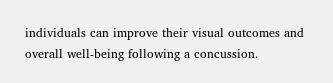individuals can improve their visual outcomes and overall well-being following a concussion.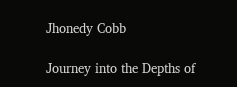Jhonedy Cobb

Journey into the Depths of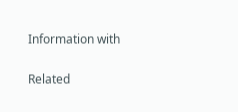Information with

Related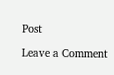Post

Leave a Comment